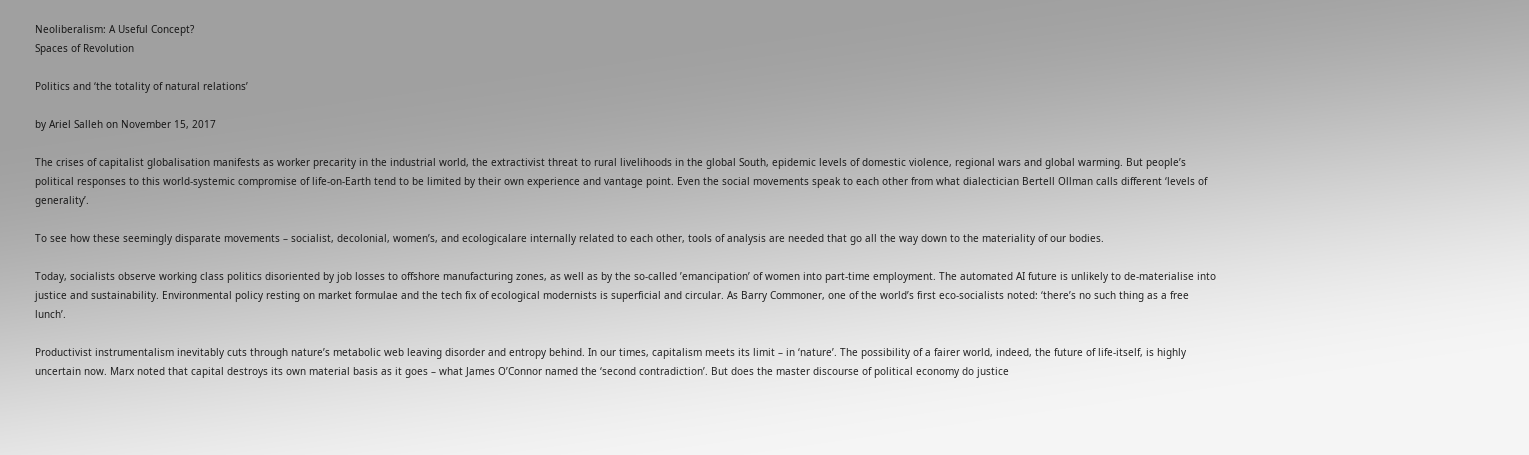Neoliberalism: A Useful Concept?
Spaces of Revolution

Politics and ‘the totality of natural relations’

by Ariel Salleh on November 15, 2017

The crises of capitalist globalisation manifests as worker precarity in the industrial world, the extractivist threat to rural livelihoods in the global South, epidemic levels of domestic violence, regional wars and global warming. But people’s political responses to this world-systemic compromise of life-on-Earth tend to be limited by their own experience and vantage point. Even the social movements speak to each other from what dialectician Bertell Ollman calls different ‘levels of generality’.

To see how these seemingly disparate movements – socialist, decolonial, women’s, and ecologicalare internally related to each other, tools of analysis are needed that go all the way down to the materiality of our bodies.

Today, socialists observe working class politics disoriented by job losses to offshore manufacturing zones, as well as by the so-called ’emancipation’ of women into part-time employment. The automated AI future is unlikely to de-materialise into justice and sustainability. Environmental policy resting on market formulae and the tech fix of ecological modernists is superficial and circular. As Barry Commoner, one of the world’s first eco-socialists noted: ‘there’s no such thing as a free lunch’.

Productivist instrumentalism inevitably cuts through nature’s metabolic web leaving disorder and entropy behind. In our times, capitalism meets its limit – in ‘nature’. The possibility of a fairer world, indeed, the future of life-itself, is highly uncertain now. Marx noted that capital destroys its own material basis as it goes – what James O’Connor named the ‘second contradiction’. But does the master discourse of political economy do justice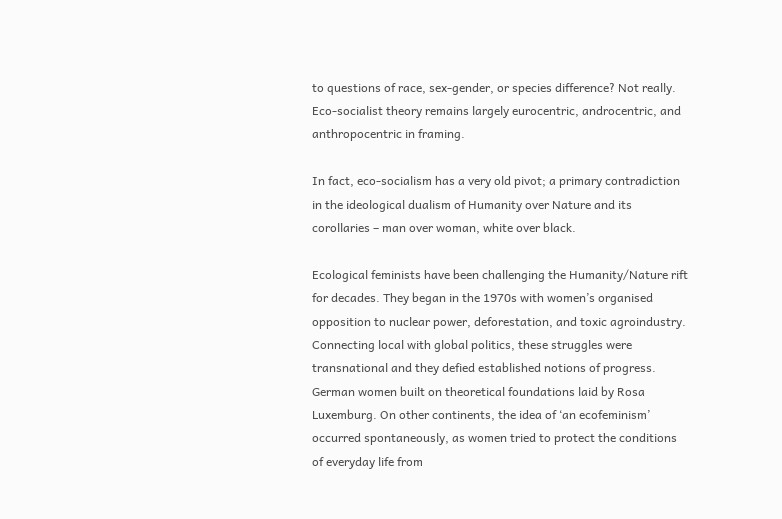to questions of race, sex-gender, or species difference? Not really. Eco-socialist theory remains largely eurocentric, androcentric, and anthropocentric in framing.

In fact, eco-socialism has a very old pivot; a primary contradiction in the ideological dualism of Humanity over Nature and its corollaries – man over woman, white over black.

Ecological feminists have been challenging the Humanity/Nature rift for decades. They began in the 1970s with women’s organised opposition to nuclear power, deforestation, and toxic agroindustry. Connecting local with global politics, these struggles were transnational and they defied established notions of progress. German women built on theoretical foundations laid by Rosa Luxemburg. On other continents, the idea of ‘an ecofeminism’ occurred spontaneously, as women tried to protect the conditions of everyday life from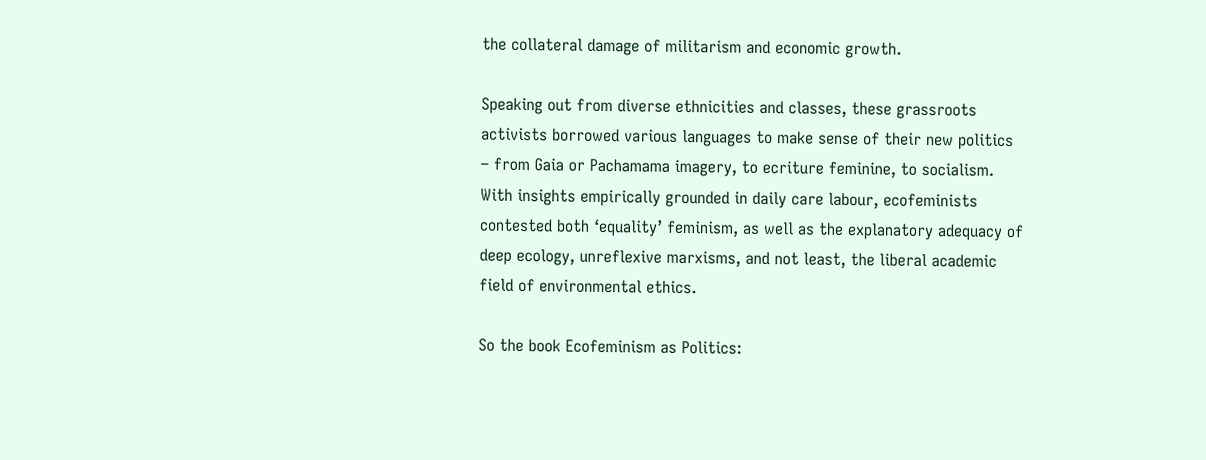the collateral damage of militarism and economic growth.

Speaking out from diverse ethnicities and classes, these grassroots activists borrowed various languages to make sense of their new politics – from Gaia or Pachamama imagery, to ecriture feminine, to socialism. With insights empirically grounded in daily care labour, ecofeminists contested both ‘equality’ feminism, as well as the explanatory adequacy of deep ecology, unreflexive marxisms, and not least, the liberal academic field of environmental ethics.

So the book Ecofeminism as Politics: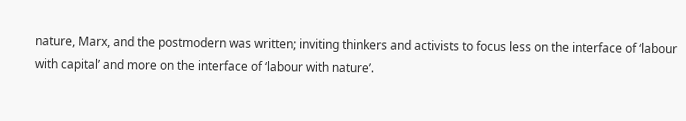nature, Marx, and the postmodern was written; inviting thinkers and activists to focus less on the interface of ‘labour with capital’ and more on the interface of ‘labour with nature’.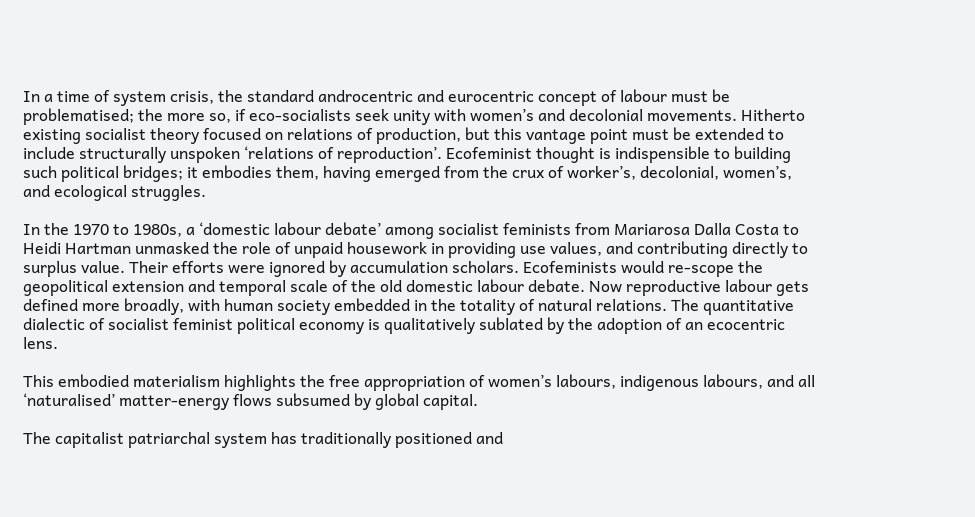In a time of system crisis, the standard androcentric and eurocentric concept of labour must be problematised; the more so, if eco-socialists seek unity with women’s and decolonial movements. Hitherto existing socialist theory focused on relations of production, but this vantage point must be extended to include structurally unspoken ‘relations of reproduction’. Ecofeminist thought is indispensible to building such political bridges; it embodies them, having emerged from the crux of worker’s, decolonial, women’s, and ecological struggles.

In the 1970 to 1980s, a ‘domestic labour debate’ among socialist feminists from Mariarosa Dalla Costa to Heidi Hartman unmasked the role of unpaid housework in providing use values, and contributing directly to surplus value. Their efforts were ignored by accumulation scholars. Ecofeminists would re-scope the geopolitical extension and temporal scale of the old domestic labour debate. Now reproductive labour gets defined more broadly, with human society embedded in the totality of natural relations. The quantitative dialectic of socialist feminist political economy is qualitatively sublated by the adoption of an ecocentric lens.

This embodied materialism highlights the free appropriation of women’s labours, indigenous labours, and all ‘naturalised’ matter-energy flows subsumed by global capital.

The capitalist patriarchal system has traditionally positioned and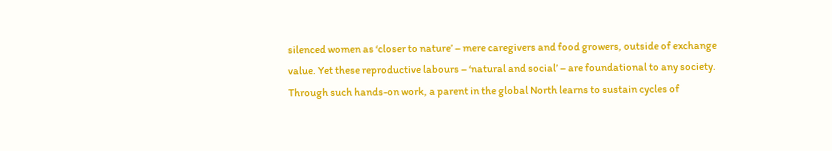silenced women as ‘closer to nature’ – mere caregivers and food growers, outside of exchange value. Yet these reproductive labours – ‘natural and social’ – are foundational to any society. Through such hands-on work, a parent in the global North learns to sustain cycles of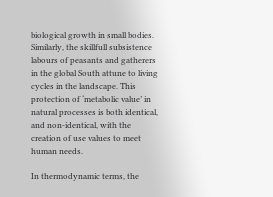biological growth in small bodies. Similarly, the skillfull subsistence labours of peasants and gatherers in the global South attune to living cycles in the landscape. This protection of ‘metabolic value’ in natural processes is both identical, and non-identical, with the creation of use values to meet human needs.

In thermodynamic terms, the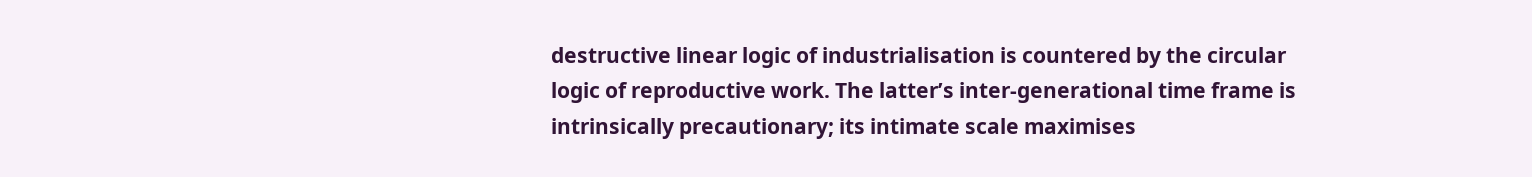destructive linear logic of industrialisation is countered by the circular logic of reproductive work. The latter’s inter-generational time frame is intrinsically precautionary; its intimate scale maximises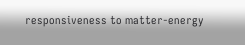responsiveness to matter-energy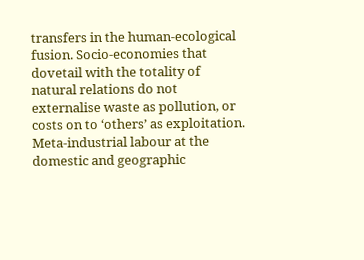transfers in the human-ecological fusion. Socio-economies that dovetail with the totality of natural relations do not externalise waste as pollution, or costs on to ‘others’ as exploitation. Meta-industrial labour at the domestic and geographic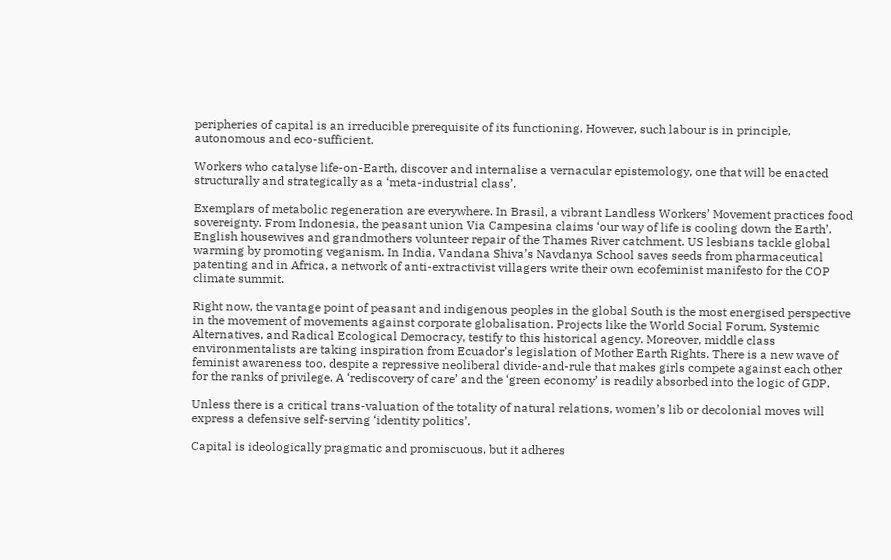peripheries of capital is an irreducible prerequisite of its functioning. However, such labour is in principle, autonomous and eco-sufficient.

Workers who catalyse life-on-Earth, discover and internalise a vernacular epistemology, one that will be enacted structurally and strategically as a ‘meta-industrial class’.

Exemplars of metabolic regeneration are everywhere. In Brasil, a vibrant Landless Workers’ Movement practices food sovereignty. From Indonesia, the peasant union Via Campesina claims ‘our way of life is cooling down the Earth’. English housewives and grandmothers volunteer repair of the Thames River catchment. US lesbians tackle global warming by promoting veganism. In India, Vandana Shiva’s Navdanya School saves seeds from pharmaceutical patenting and in Africa, a network of anti-extractivist villagers write their own ecofeminist manifesto for the COP climate summit.

Right now, the vantage point of peasant and indigenous peoples in the global South is the most energised perspective in the movement of movements against corporate globalisation. Projects like the World Social Forum, Systemic Alternatives, and Radical Ecological Democracy, testify to this historical agency. Moreover, middle class environmentalists are taking inspiration from Ecuador’s legislation of Mother Earth Rights. There is a new wave of feminist awareness too, despite a repressive neoliberal divide-and-rule that makes girls compete against each other for the ranks of privilege. A ‘rediscovery of care’ and the ‘green economy’ is readily absorbed into the logic of GDP.

Unless there is a critical trans-valuation of the totality of natural relations, women’s lib or decolonial moves will express a defensive self-serving ‘identity politics’.

Capital is ideologically pragmatic and promiscuous, but it adheres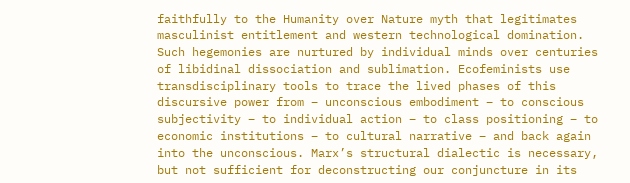faithfully to the Humanity over Nature myth that legitimates masculinist entitlement and western technological domination. Such hegemonies are nurtured by individual minds over centuries of libidinal dissociation and sublimation. Ecofeminists use transdisciplinary tools to trace the lived phases of this discursive power from – unconscious embodiment – to conscious subjectivity – to individual action – to class positioning – to economic institutions – to cultural narrative – and back again into the unconscious. Marx’s structural dialectic is necessary, but not sufficient for deconstructing our conjuncture in its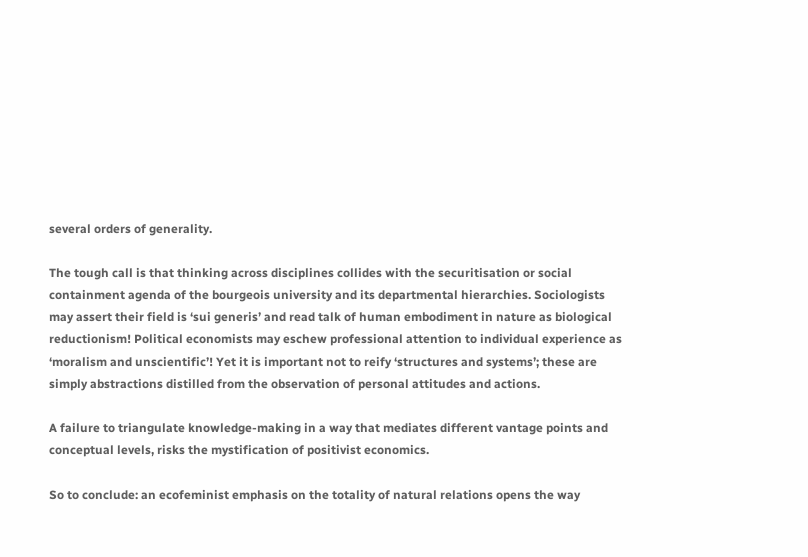several orders of generality.

The tough call is that thinking across disciplines collides with the securitisation or social containment agenda of the bourgeois university and its departmental hierarchies. Sociologists may assert their field is ‘sui generis’ and read talk of human embodiment in nature as biological reductionism! Political economists may eschew professional attention to individual experience as ‘moralism and unscientific’! Yet it is important not to reify ‘structures and systems’; these are simply abstractions distilled from the observation of personal attitudes and actions.

A failure to triangulate knowledge-making in a way that mediates different vantage points and conceptual levels, risks the mystification of positivist economics.

So to conclude: an ecofeminist emphasis on the totality of natural relations opens the way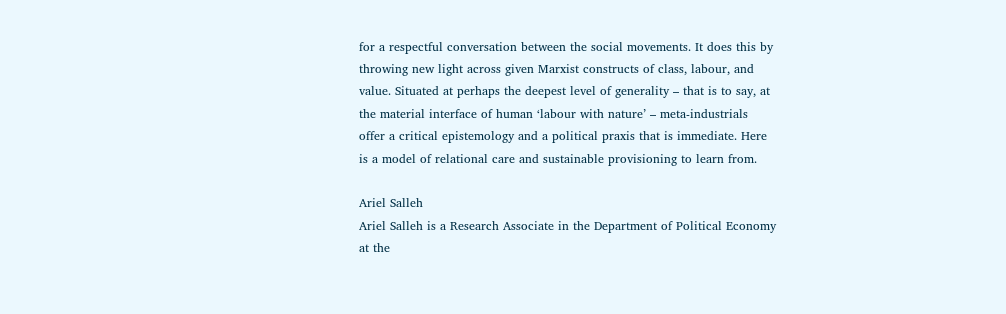for a respectful conversation between the social movements. It does this by throwing new light across given Marxist constructs of class, labour, and value. Situated at perhaps the deepest level of generality – that is to say, at the material interface of human ‘labour with nature’ – meta-industrials offer a critical epistemology and a political praxis that is immediate. Here is a model of relational care and sustainable provisioning to learn from.

Ariel Salleh
Ariel Salleh is a Research Associate in the Department of Political Economy at the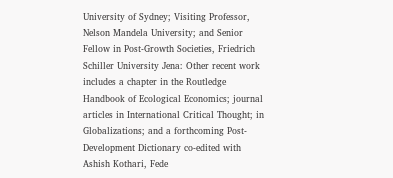University of Sydney; Visiting Professor, Nelson Mandela University; and Senior Fellow in Post-Growth Societies, Friedrich Schiller University Jena: Other recent work includes a chapter in the Routledge Handbook of Ecological Economics; journal articles in International Critical Thought; in Globalizations; and a forthcoming Post-Development Dictionary co-edited with Ashish Kothari, Fede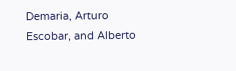Demaria, Arturo Escobar, and Alberto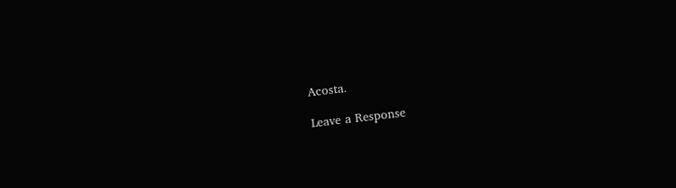Acosta.

Leave a Response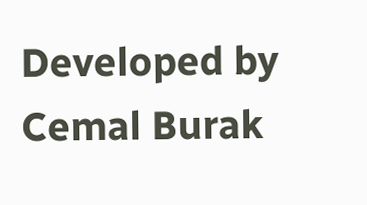Developed by Cemal Burak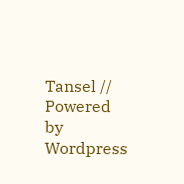Tansel // Powered by Wordpress